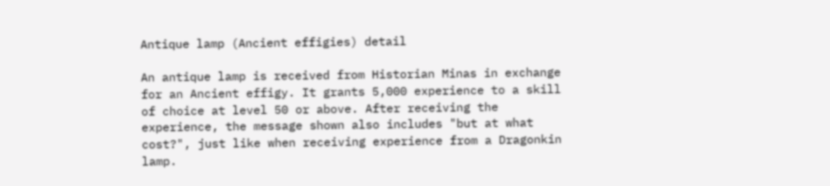Antique lamp (Ancient effigies) detail

An antique lamp is received from Historian Minas in exchange for an Ancient effigy. It grants 5,000 experience to a skill of choice at level 50 or above. After receiving the experience, the message shown also includes "but at what cost?", just like when receiving experience from a Dragonkin lamp.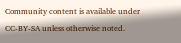Community content is available under CC-BY-SA unless otherwise noted.